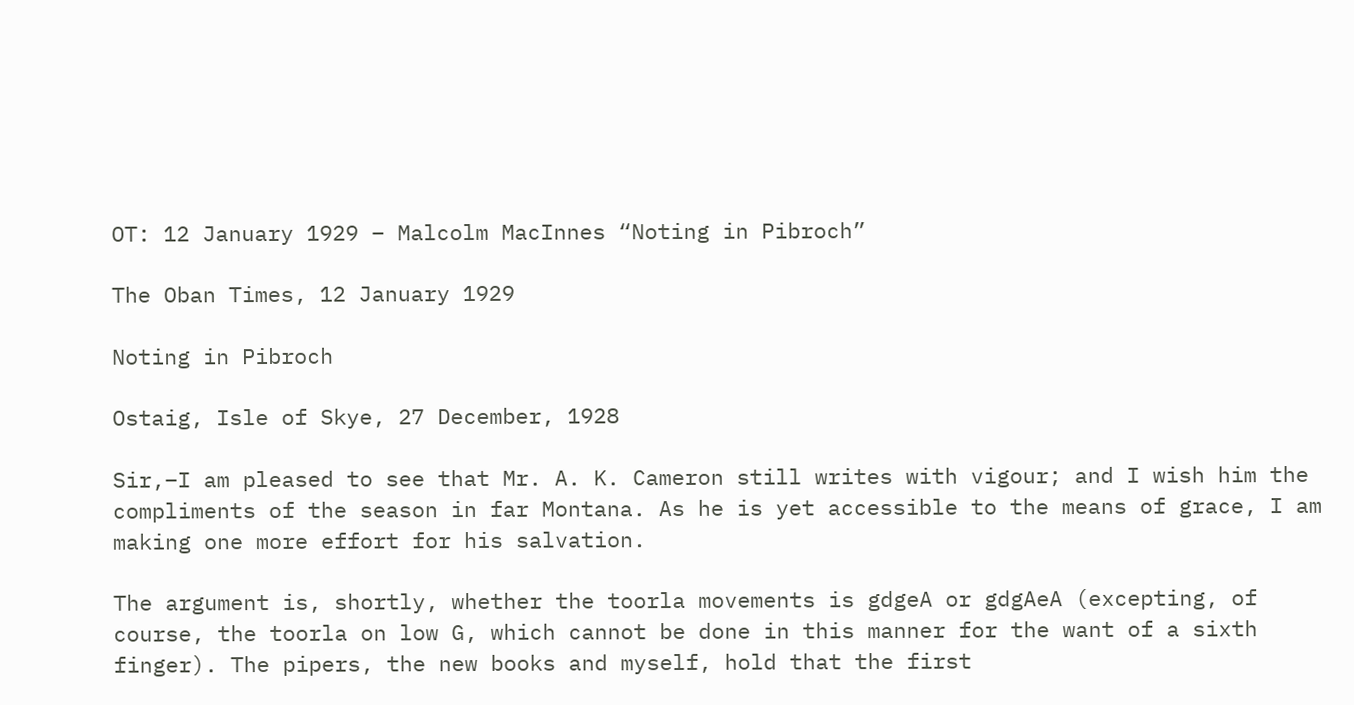OT: 12 January 1929 – Malcolm MacInnes “Noting in Pibroch”

The Oban Times, 12 January 1929

Noting in Pibroch

Ostaig, Isle of Skye, 27 December, 1928

Sir,–I am pleased to see that Mr. A. K. Cameron still writes with vigour; and I wish him the compliments of the season in far Montana. As he is yet accessible to the means of grace, I am making one more effort for his salvation.

The argument is, shortly, whether the toorla movements is gdgeA or gdgAeA (excepting, of course, the toorla on low G, which cannot be done in this manner for the want of a sixth finger). The pipers, the new books and myself, hold that the first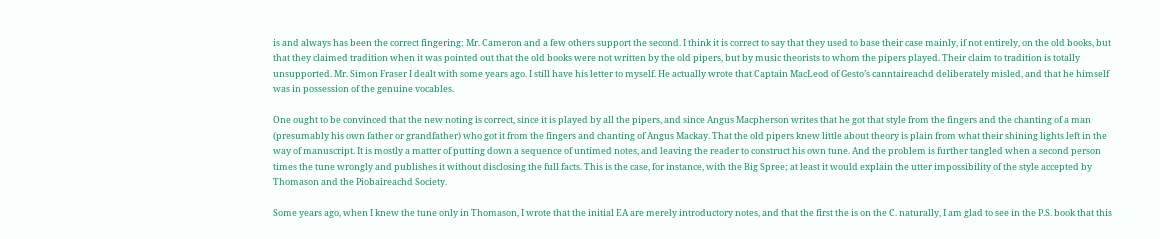is and always has been the correct fingering: Mr. Cameron and a few others support the second. I think it is correct to say that they used to base their case mainly, if not entirely, on the old books, but that they claimed tradition when it was pointed out that the old books were not written by the old pipers, but by music theorists to whom the pipers played. Their claim to tradition is totally unsupported. Mr. Simon Fraser I dealt with some years ago. I still have his letter to myself. He actually wrote that Captain MacLeod of Gesto’s canntaireachd deliberately misled, and that he himself was in possession of the genuine vocables.

One ought to be convinced that the new noting is correct, since it is played by all the pipers, and since Angus Macpherson writes that he got that style from the fingers and the chanting of a man (presumably his own father or grandfather) who got it from the fingers and chanting of Angus Mackay. That the old pipers knew little about theory is plain from what their shining lights left in the way of manuscript. It is mostly a matter of putting down a sequence of untimed notes, and leaving the reader to construct his own tune. And the problem is further tangled when a second person times the tune wrongly and publishes it without disclosing the full facts. This is the case, for instance, with the Big Spree; at least it would explain the utter impossibility of the style accepted by Thomason and the Piobaireachd Society.

Some years ago, when I knew the tune only in Thomason, I wrote that the initial EA are merely introductory notes, and that the first the is on the C. naturally, I am glad to see in the P.S. book that this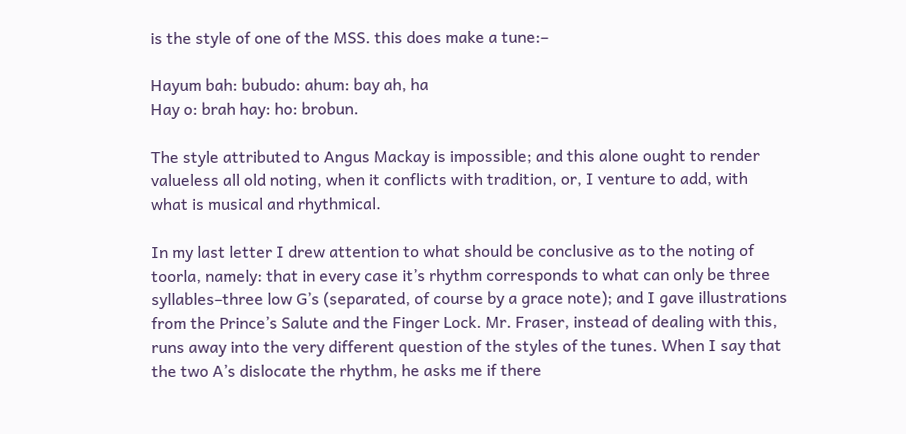is the style of one of the MSS. this does make a tune:–

Hayum bah: bubudo: ahum: bay ah, ha
Hay o: brah hay: ho: brobun.

The style attributed to Angus Mackay is impossible; and this alone ought to render valueless all old noting, when it conflicts with tradition, or, I venture to add, with what is musical and rhythmical.

In my last letter I drew attention to what should be conclusive as to the noting of toorla, namely: that in every case it’s rhythm corresponds to what can only be three syllables–three low G’s (separated, of course by a grace note); and I gave illustrations from the Prince’s Salute and the Finger Lock. Mr. Fraser, instead of dealing with this, runs away into the very different question of the styles of the tunes. When I say that the two A’s dislocate the rhythm, he asks me if there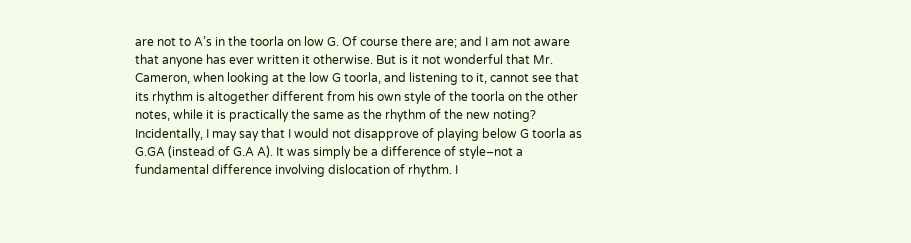are not to A’s in the toorla on low G. Of course there are; and I am not aware that anyone has ever written it otherwise. But is it not wonderful that Mr. Cameron, when looking at the low G toorla, and listening to it, cannot see that its rhythm is altogether different from his own style of the toorla on the other notes, while it is practically the same as the rhythm of the new noting? Incidentally, I may say that I would not disapprove of playing below G toorla as G.GA (instead of G.A A). It was simply be a difference of style–not a fundamental difference involving dislocation of rhythm. I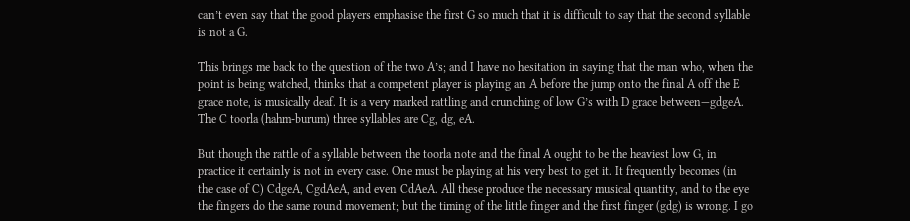can’t even say that the good players emphasise the first G so much that it is difficult to say that the second syllable is not a G.

This brings me back to the question of the two A’s; and I have no hesitation in saying that the man who, when the point is being watched, thinks that a competent player is playing an A before the jump onto the final A off the E grace note, is musically deaf. It is a very marked rattling and crunching of low G’s with D grace between—gdgeA. The C toorla (hahm-burum) three syllables are Cg, dg, eA.

But though the rattle of a syllable between the toorla note and the final A ought to be the heaviest low G, in practice it certainly is not in every case. One must be playing at his very best to get it. It frequently becomes (in the case of C) CdgeA, CgdAeA, and even CdAeA. All these produce the necessary musical quantity, and to the eye the fingers do the same round movement; but the timing of the little finger and the first finger (gdg) is wrong. I go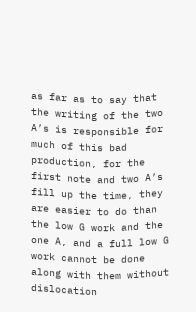as far as to say that the writing of the two A’s is responsible for much of this bad production, for the first note and two A’s fill up the time, they are easier to do than the low G work and the one A, and a full low G work cannot be done along with them without dislocation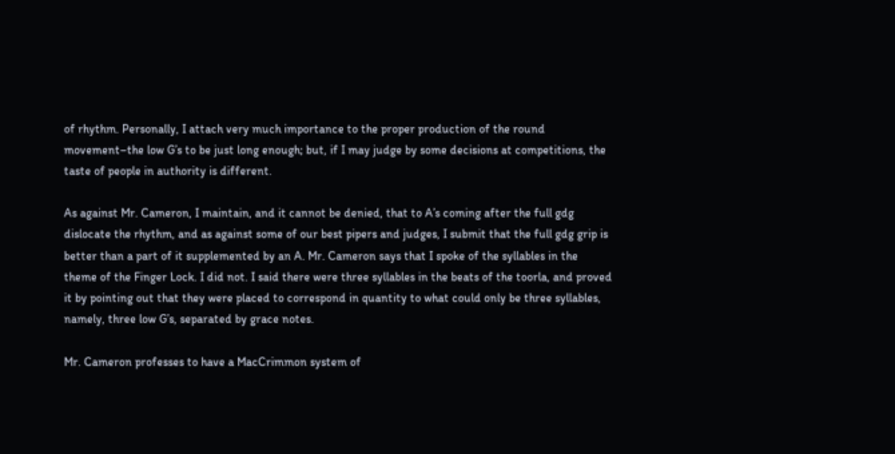of rhythm. Personally, I attach very much importance to the proper production of the round movement–the low G’s to be just long enough; but, if I may judge by some decisions at competitions, the taste of people in authority is different.

As against Mr. Cameron, I maintain, and it cannot be denied, that to A’s coming after the full gdg dislocate the rhythm, and as against some of our best pipers and judges, I submit that the full gdg grip is better than a part of it supplemented by an A. Mr. Cameron says that I spoke of the syllables in the theme of the Finger Lock. I did not. I said there were three syllables in the beats of the toorla, and proved it by pointing out that they were placed to correspond in quantity to what could only be three syllables, namely, three low G’s, separated by grace notes.

Mr. Cameron professes to have a MacCrimmon system of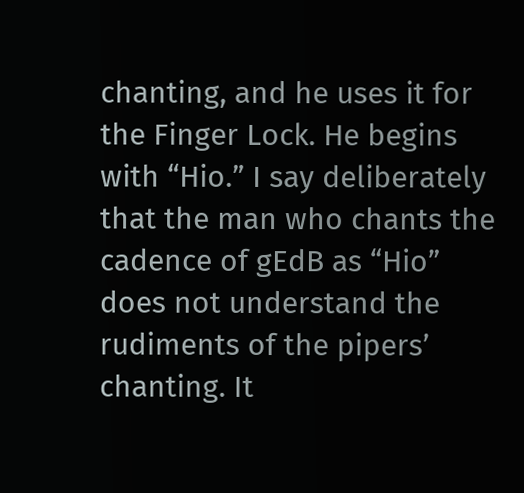chanting, and he uses it for the Finger Lock. He begins with “Hio.” I say deliberately that the man who chants the cadence of gEdB as “Hio” does not understand the rudiments of the pipers’ chanting. It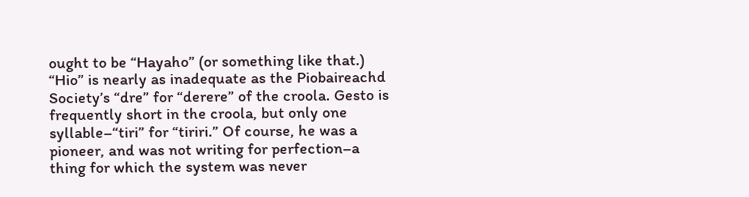ought to be “Hayaho” (or something like that.) “Hio” is nearly as inadequate as the Piobaireachd Society’s “dre” for “derere” of the croola. Gesto is frequently short in the croola, but only one syllable–“tiri” for “tiriri.” Of course, he was a pioneer, and was not writing for perfection–a thing for which the system was never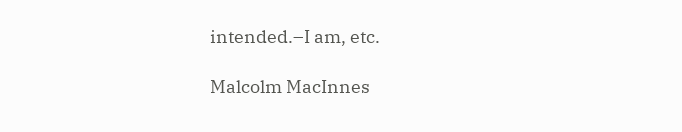intended.–I am, etc.

Malcolm MacInnes